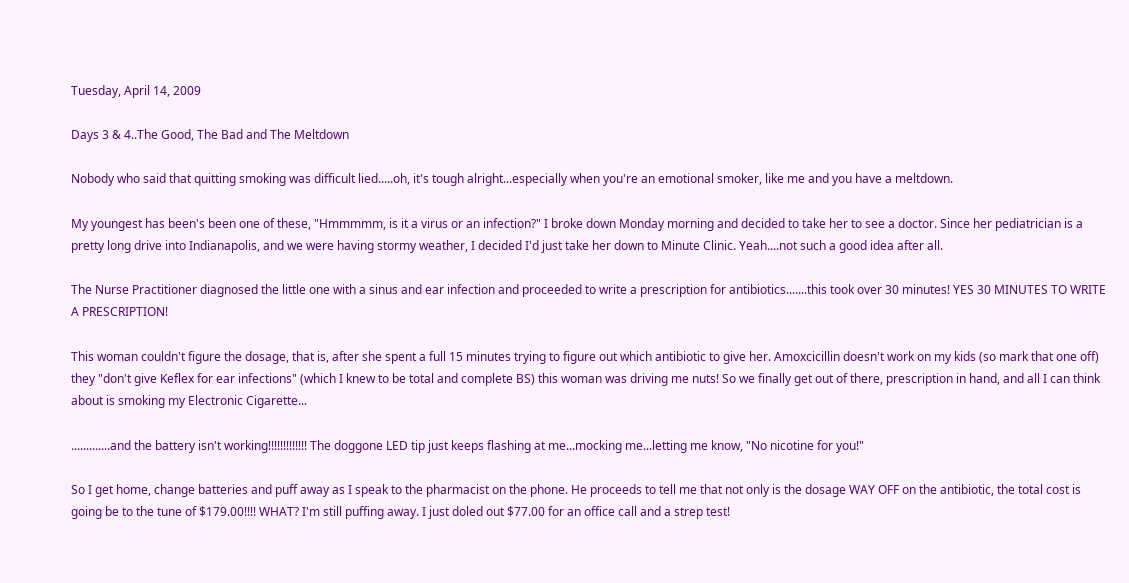Tuesday, April 14, 2009

Days 3 & 4..The Good, The Bad and The Meltdown

Nobody who said that quitting smoking was difficult lied.....oh, it's tough alright...especially when you're an emotional smoker, like me and you have a meltdown.

My youngest has been's been one of these, "Hmmmmm, is it a virus or an infection?" I broke down Monday morning and decided to take her to see a doctor. Since her pediatrician is a pretty long drive into Indianapolis, and we were having stormy weather, I decided I'd just take her down to Minute Clinic. Yeah....not such a good idea after all.

The Nurse Practitioner diagnosed the little one with a sinus and ear infection and proceeded to write a prescription for antibiotics.......this took over 30 minutes! YES 30 MINUTES TO WRITE A PRESCRIPTION!

This woman couldn't figure the dosage, that is, after she spent a full 15 minutes trying to figure out which antibiotic to give her. Amoxcicillin doesn't work on my kids (so mark that one off) they "don't give Keflex for ear infections" (which I knew to be total and complete BS) this woman was driving me nuts! So we finally get out of there, prescription in hand, and all I can think about is smoking my Electronic Cigarette...

.............and the battery isn't working!!!!!!!!!!!!! The doggone LED tip just keeps flashing at me...mocking me...letting me know, "No nicotine for you!"

So I get home, change batteries and puff away as I speak to the pharmacist on the phone. He proceeds to tell me that not only is the dosage WAY OFF on the antibiotic, the total cost is going be to the tune of $179.00!!!! WHAT? I'm still puffing away. I just doled out $77.00 for an office call and a strep test!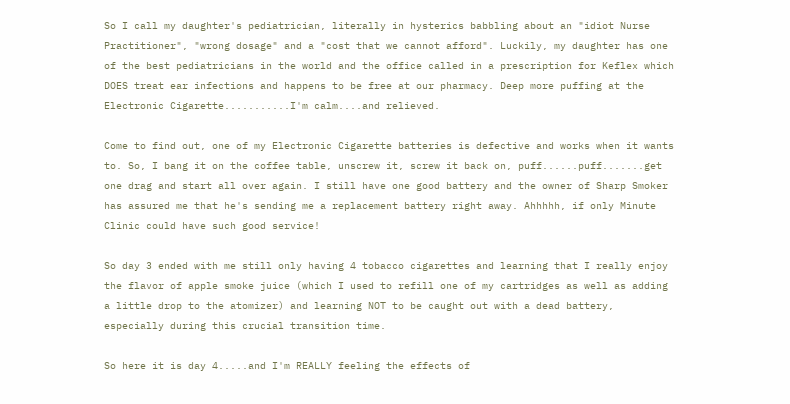So I call my daughter's pediatrician, literally in hysterics babbling about an "idiot Nurse Practitioner", "wrong dosage" and a "cost that we cannot afford". Luckily, my daughter has one of the best pediatricians in the world and the office called in a prescription for Keflex which DOES treat ear infections and happens to be free at our pharmacy. Deep more puffing at the Electronic Cigarette...........I'm calm....and relieved.

Come to find out, one of my Electronic Cigarette batteries is defective and works when it wants to. So, I bang it on the coffee table, unscrew it, screw it back on, puff......puff.......get one drag and start all over again. I still have one good battery and the owner of Sharp Smoker has assured me that he's sending me a replacement battery right away. Ahhhhh, if only Minute Clinic could have such good service!

So day 3 ended with me still only having 4 tobacco cigarettes and learning that I really enjoy the flavor of apple smoke juice (which I used to refill one of my cartridges as well as adding a little drop to the atomizer) and learning NOT to be caught out with a dead battery, especially during this crucial transition time.

So here it is day 4.....and I'm REALLY feeling the effects of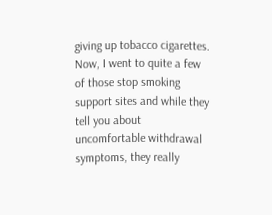giving up tobacco cigarettes. Now, I went to quite a few of those stop smoking support sites and while they tell you about uncomfortable withdrawal symptoms, they really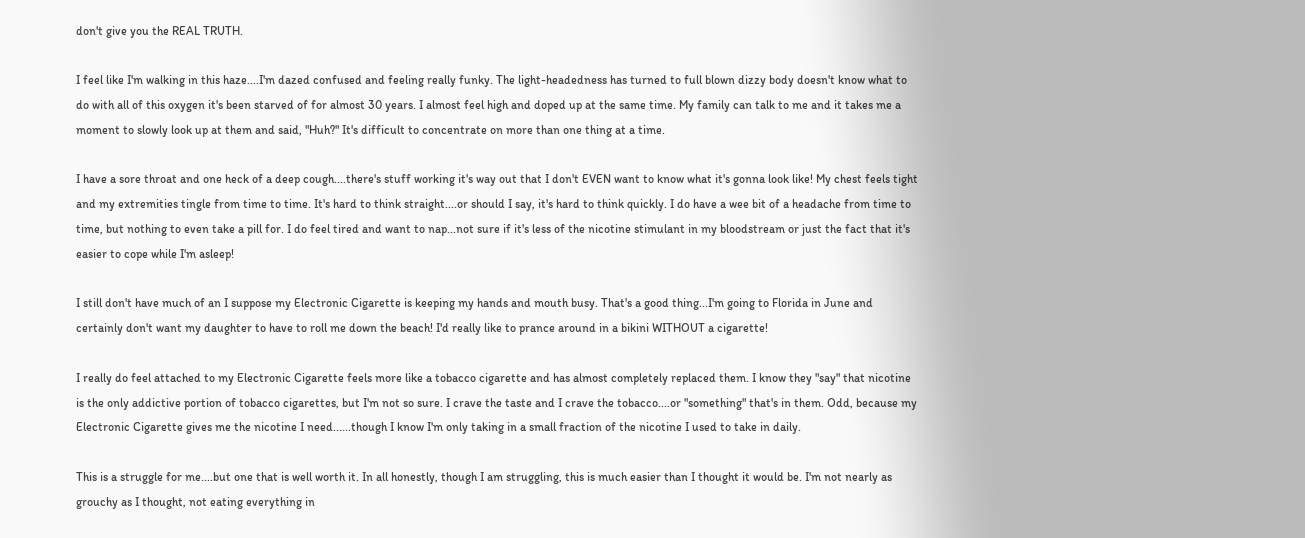don't give you the REAL TRUTH.

I feel like I'm walking in this haze....I'm dazed confused and feeling really funky. The light-headedness has turned to full blown dizzy body doesn't know what to do with all of this oxygen it's been starved of for almost 30 years. I almost feel high and doped up at the same time. My family can talk to me and it takes me a moment to slowly look up at them and said, "Huh?" It's difficult to concentrate on more than one thing at a time.

I have a sore throat and one heck of a deep cough....there's stuff working it's way out that I don't EVEN want to know what it's gonna look like! My chest feels tight and my extremities tingle from time to time. It's hard to think straight....or should I say, it's hard to think quickly. I do have a wee bit of a headache from time to time, but nothing to even take a pill for. I do feel tired and want to nap...not sure if it's less of the nicotine stimulant in my bloodstream or just the fact that it's easier to cope while I'm asleep!

I still don't have much of an I suppose my Electronic Cigarette is keeping my hands and mouth busy. That's a good thing...I'm going to Florida in June and certainly don't want my daughter to have to roll me down the beach! I'd really like to prance around in a bikini WITHOUT a cigarette!

I really do feel attached to my Electronic Cigarette feels more like a tobacco cigarette and has almost completely replaced them. I know they "say" that nicotine is the only addictive portion of tobacco cigarettes, but I'm not so sure. I crave the taste and I crave the tobacco....or "something" that's in them. Odd, because my Electronic Cigarette gives me the nicotine I need......though I know I'm only taking in a small fraction of the nicotine I used to take in daily.

This is a struggle for me....but one that is well worth it. In all honestly, though I am struggling, this is much easier than I thought it would be. I'm not nearly as grouchy as I thought, not eating everything in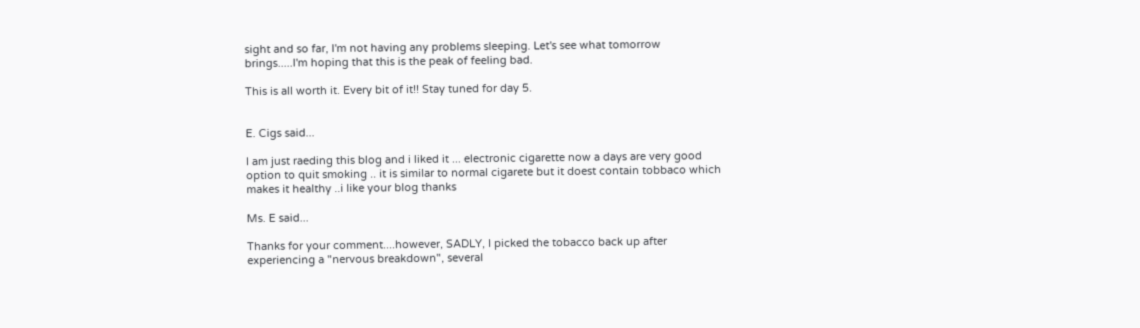sight and so far, I'm not having any problems sleeping. Let's see what tomorrow brings.....I'm hoping that this is the peak of feeling bad.

This is all worth it. Every bit of it!! Stay tuned for day 5.


E. Cigs said...

I am just raeding this blog and i liked it ... electronic cigarette now a days are very good option to quit smoking .. it is similar to normal cigarete but it doest contain tobbaco which makes it healthy ..i like your blog thanks

Ms. E said...

Thanks for your comment....however, SADLY, I picked the tobacco back up after experiencing a "nervous breakdown", several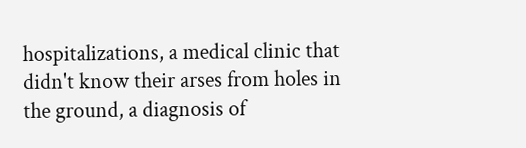hospitalizations, a medical clinic that didn't know their arses from holes in the ground, a diagnosis of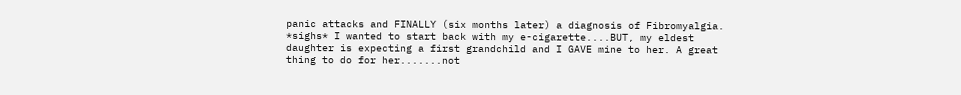panic attacks and FINALLY (six months later) a diagnosis of Fibromyalgia. *sighs* I wanted to start back with my e-cigarette....BUT, my eldest daughter is expecting a first grandchild and I GAVE mine to her. A great thing to do for her.......not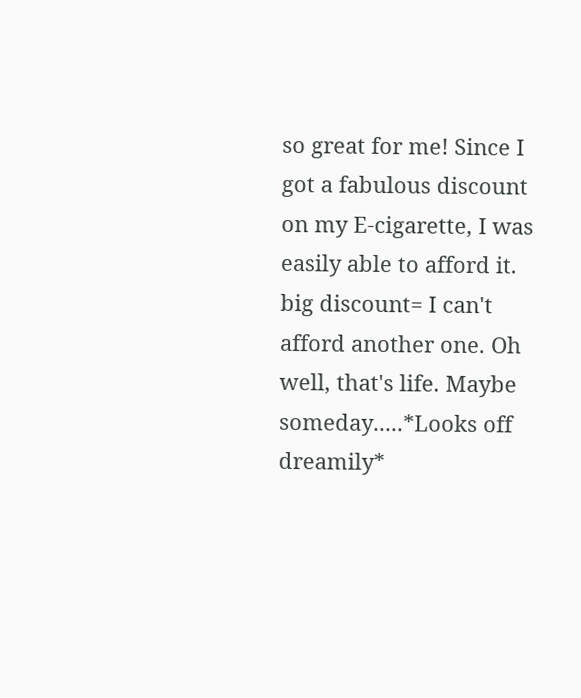so great for me! Since I got a fabulous discount on my E-cigarette, I was easily able to afford it. big discount= I can't afford another one. Oh well, that's life. Maybe someday.....*Looks off dreamily*